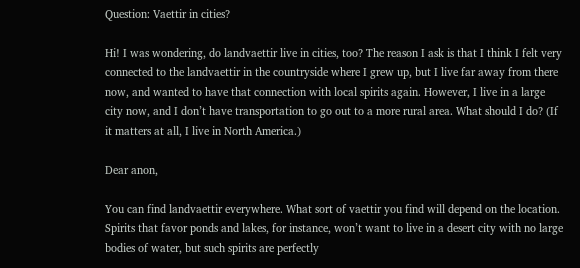Question: Vaettir in cities?

Hi! I was wondering, do landvaettir live in cities, too? The reason I ask is that I think I felt very connected to the landvaettir in the countryside where I grew up, but I live far away from there now, and wanted to have that connection with local spirits again. However, I live in a large city now, and I don’t have transportation to go out to a more rural area. What should I do? (If it matters at all, I live in North America.)

Dear anon,

You can find landvaettir everywhere. What sort of vaettir you find will depend on the location. Spirits that favor ponds and lakes, for instance, won’t want to live in a desert city with no large bodies of water, but such spirits are perfectly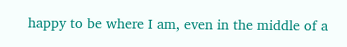happy to be where I am, even in the middle of a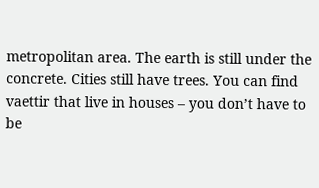metropolitan area. The earth is still under the concrete. Cities still have trees. You can find vaettir that live in houses – you don’t have to be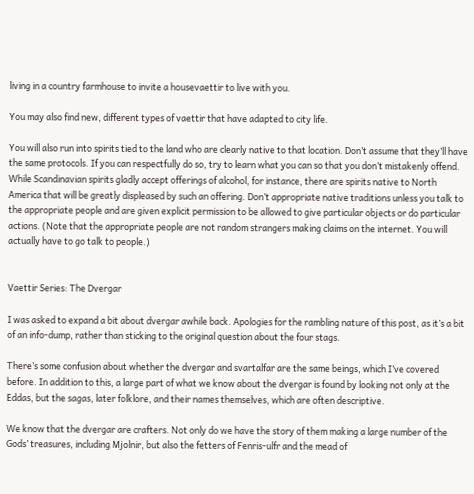living in a country farmhouse to invite a housevaettir to live with you.

You may also find new, different types of vaettir that have adapted to city life.

You will also run into spirits tied to the land who are clearly native to that location. Don’t assume that they’ll have the same protocols. If you can respectfully do so, try to learn what you can so that you don’t mistakenly offend. While Scandinavian spirits gladly accept offerings of alcohol, for instance, there are spirits native to North America that will be greatly displeased by such an offering. Don’t appropriate native traditions unless you talk to the appropriate people and are given explicit permission to be allowed to give particular objects or do particular actions. (Note that the appropriate people are not random strangers making claims on the internet. You will actually have to go talk to people.)


Vaettir Series: The Dvergar

I was asked to expand a bit about dvergar awhile back. Apologies for the rambling nature of this post, as it’s a bit of an info-dump, rather than sticking to the original question about the four stags.

There’s some confusion about whether the dvergar and svartalfar are the same beings, which I’ve covered before. In addition to this, a large part of what we know about the dvergar is found by looking not only at the Eddas, but the sagas, later folklore, and their names themselves, which are often descriptive.

We know that the dvergar are crafters. Not only do we have the story of them making a large number of the Gods’ treasures, including Mjolnir, but also the fetters of Fenris-ulfr and the mead of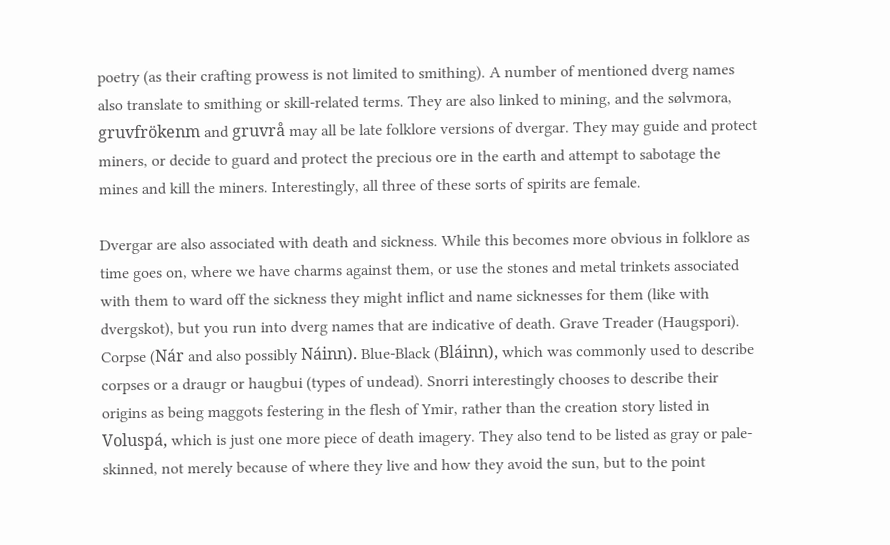poetry (as their crafting prowess is not limited to smithing). A number of mentioned dverg names also translate to smithing or skill-related terms. They are also linked to mining, and the sølvmora, gruvfrökenm and gruvrå may all be late folklore versions of dvergar. They may guide and protect miners, or decide to guard and protect the precious ore in the earth and attempt to sabotage the mines and kill the miners. Interestingly, all three of these sorts of spirits are female.

Dvergar are also associated with death and sickness. While this becomes more obvious in folklore as time goes on, where we have charms against them, or use the stones and metal trinkets associated with them to ward off the sickness they might inflict and name sicknesses for them (like with dvergskot), but you run into dverg names that are indicative of death. Grave Treader (Haugspori). Corpse (Nár and also possibly Náinn). Blue-Black (Bláinn), which was commonly used to describe corpses or a draugr or haugbui (types of undead). Snorri interestingly chooses to describe their origins as being maggots festering in the flesh of Ymir, rather than the creation story listed in Voluspá, which is just one more piece of death imagery. They also tend to be listed as gray or pale-skinned, not merely because of where they live and how they avoid the sun, but to the point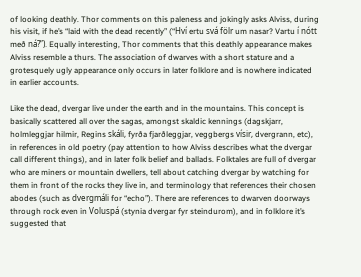of looking deathly. Thor comments on this paleness and jokingly asks Alviss, during his visit, if he’s “laid with the dead recently” (“Hví ertu svá fölr um nasar? Vartu í nótt með ná?”). Equally interesting, Thor comments that this deathly appearance makes Alviss resemble a thurs. The association of dwarves with a short stature and a grotesquely ugly appearance only occurs in later folklore and is nowhere indicated in earlier accounts.

Like the dead, dvergar live under the earth and in the mountains. This concept is basically scattered all over the sagas, amongst skaldic kennings (dagskjarr, holmleggjar hilmir, Regins skáli, fyrða fjarðleggjar, veggbergs vísir, dvergrann, etc), in references in old poetry (pay attention to how Alviss describes what the dvergar call different things), and in later folk belief and ballads. Folktales are full of dvergar who are miners or mountain dwellers, tell about catching dvergar by watching for them in front of the rocks they live in, and terminology that references their chosen abodes (such as dvergmáli for “echo”). There are references to dwarven doorways through rock even in Voluspá (stynia dvergar fyr steindurom), and in folklore it’s suggested that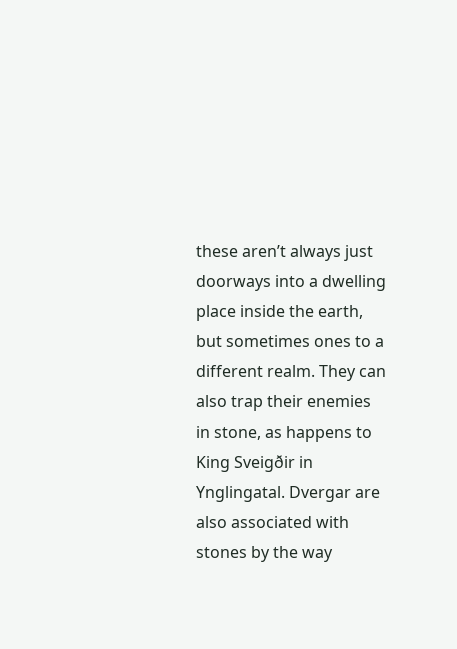these aren’t always just doorways into a dwelling place inside the earth, but sometimes ones to a different realm. They can also trap their enemies in stone, as happens to King Sveigðir in Ynglingatal. Dvergar are also associated with stones by the way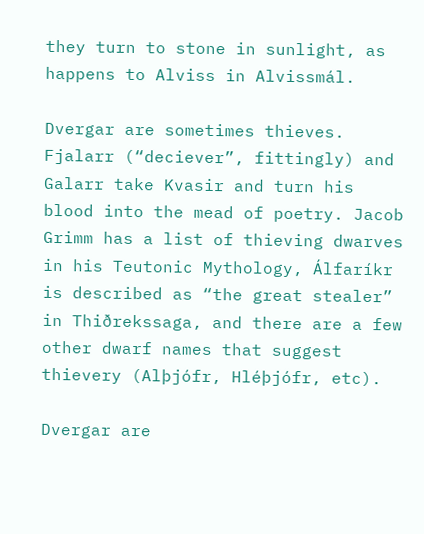they turn to stone in sunlight, as happens to Alviss in Alvissmál.

Dvergar are sometimes thieves. Fjalarr (“deciever”, fittingly) and Galarr take Kvasir and turn his blood into the mead of poetry. Jacob Grimm has a list of thieving dwarves in his Teutonic Mythology, Álfaríkr is described as “the great stealer” in Thiðrekssaga, and there are a few other dwarf names that suggest thievery (Alþjófr, Hléþjófr, etc).

Dvergar are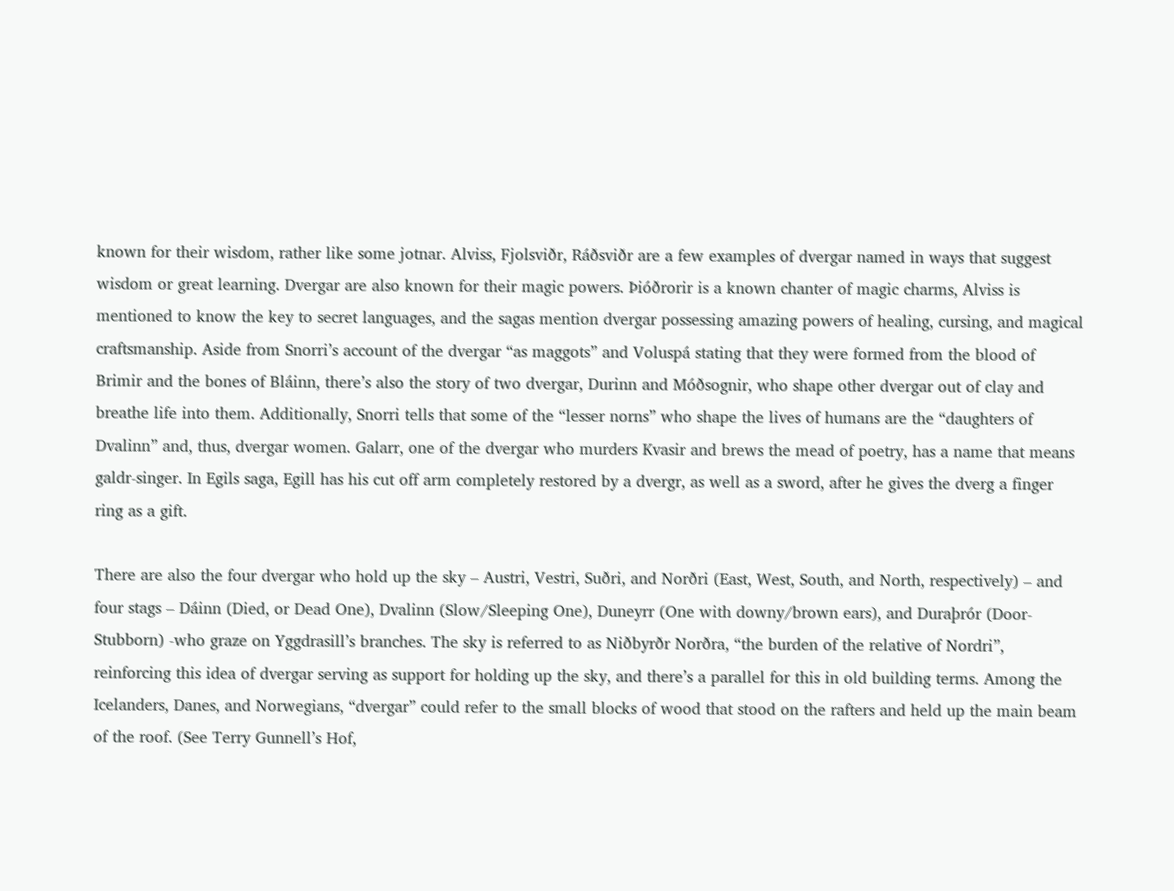known for their wisdom, rather like some jotnar. Alviss, Fjolsviðr, Ráðsviðr are a few examples of dvergar named in ways that suggest wisdom or great learning. Dvergar are also known for their magic powers. Þióðrorir is a known chanter of magic charms, Alviss is mentioned to know the key to secret languages, and the sagas mention dvergar possessing amazing powers of healing, cursing, and magical craftsmanship. Aside from Snorri’s account of the dvergar “as maggots” and Voluspá stating that they were formed from the blood of Brimir and the bones of Bláinn, there’s also the story of two dvergar, Durinn and Móðsognir, who shape other dvergar out of clay and breathe life into them. Additionally, Snorri tells that some of the “lesser norns” who shape the lives of humans are the “daughters of Dvalinn” and, thus, dvergar women. Galarr, one of the dvergar who murders Kvasir and brews the mead of poetry, has a name that means galdr-singer. In Egils saga, Egill has his cut off arm completely restored by a dvergr, as well as a sword, after he gives the dverg a finger ring as a gift.

There are also the four dvergar who hold up the sky – Austri, Vestri, Suðri, and Norðri (East, West, South, and North, respectively) – and four stags – Dáinn (Died, or Dead One), Dvalinn (Slow/Sleeping One), Duneyrr (One with downy/brown ears), and Duraþrór (Door-Stubborn) -who graze on Yggdrasill’s branches. The sky is referred to as Niðbyrðr Norðra, “the burden of the relative of Nordri”, reinforcing this idea of dvergar serving as support for holding up the sky, and there’s a parallel for this in old building terms. Among the Icelanders, Danes, and Norwegians, “dvergar” could refer to the small blocks of wood that stood on the rafters and held up the main beam of the roof. (See Terry Gunnell’s Hof,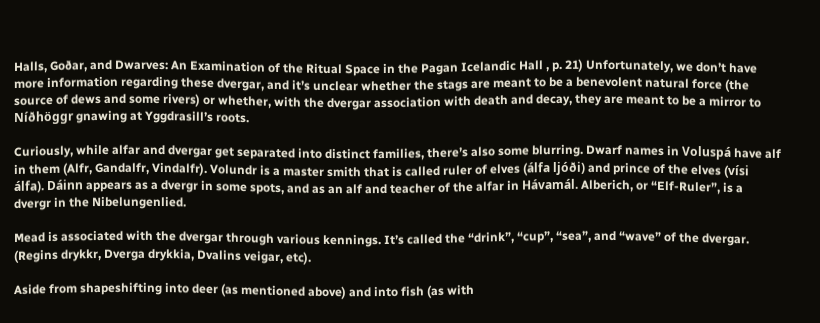Halls, Goðar, and Dwarves: An Examination of the Ritual Space in the Pagan Icelandic Hall , p. 21) Unfortunately, we don’t have more information regarding these dvergar, and it’s unclear whether the stags are meant to be a benevolent natural force (the source of dews and some rivers) or whether, with the dvergar association with death and decay, they are meant to be a mirror to Níðhöggr gnawing at Yggdrasill’s roots.

Curiously, while alfar and dvergar get separated into distinct families, there’s also some blurring. Dwarf names in Voluspá have alf in them (Alfr, Gandalfr, Vindalfr). Volundr is a master smith that is called ruler of elves (álfa ljóði) and prince of the elves (vísi álfa). Dáinn appears as a dvergr in some spots, and as an alf and teacher of the alfar in Hávamál. Alberich, or “Elf-Ruler”, is a dvergr in the Nibelungenlied.

Mead is associated with the dvergar through various kennings. It’s called the “drink”, “cup”, “sea”, and “wave” of the dvergar. (Regins drykkr, Dverga drykkia, Dvalins veigar, etc).

Aside from shapeshifting into deer (as mentioned above) and into fish (as with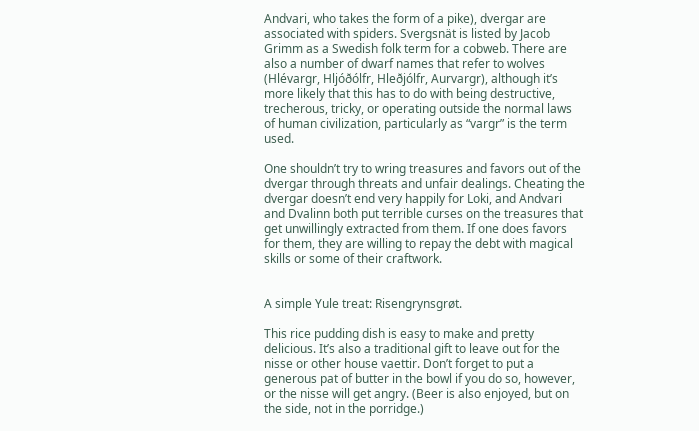Andvari, who takes the form of a pike), dvergar are associated with spiders. Svergsnät is listed by Jacob Grimm as a Swedish folk term for a cobweb. There are also a number of dwarf names that refer to wolves (Hlévargr, Hljóðólfr, Hleðjólfr, Aurvargr), although it’s more likely that this has to do with being destructive, trecherous, tricky, or operating outside the normal laws of human civilization, particularly as “vargr” is the term used.

One shouldn’t try to wring treasures and favors out of the dvergar through threats and unfair dealings. Cheating the dvergar doesn’t end very happily for Loki, and Andvari and Dvalinn both put terrible curses on the treasures that get unwillingly extracted from them. If one does favors for them, they are willing to repay the debt with magical skills or some of their craftwork.


A simple Yule treat: Risengrynsgrøt.

This rice pudding dish is easy to make and pretty delicious. It’s also a traditional gift to leave out for the nisse or other house vaettir. Don’t forget to put a generous pat of butter in the bowl if you do so, however, or the nisse will get angry. (Beer is also enjoyed, but on the side, not in the porridge.)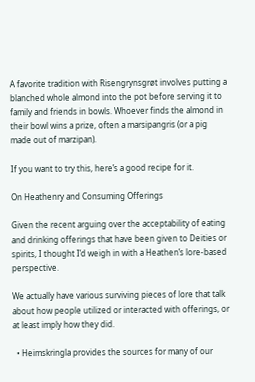A favorite tradition with Risengrynsgrøt involves putting a blanched whole almond into the pot before serving it to family and friends in bowls. Whoever finds the almond in their bowl wins a prize, often a marsipangris (or a pig made out of marzipan).

If you want to try this, here’s a good recipe for it.

On Heathenry and Consuming Offerings

Given the recent arguing over the acceptability of eating and drinking offerings that have been given to Deities or spirits, I thought I’d weigh in with a Heathen’s lore-based perspective.

We actually have various surviving pieces of lore that talk about how people utilized or interacted with offerings, or at least imply how they did.

  • Heimskringla provides the sources for many of our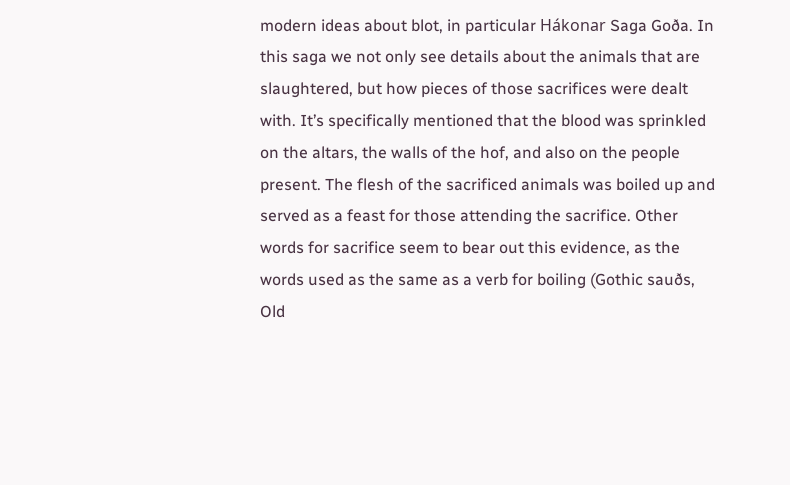modern ideas about blot, in particular Hákonar Saga Goða. In this saga we not only see details about the animals that are slaughtered, but how pieces of those sacrifices were dealt with. It’s specifically mentioned that the blood was sprinkled on the altars, the walls of the hof, and also on the people present. The flesh of the sacrificed animals was boiled up and served as a feast for those attending the sacrifice. Other words for sacrifice seem to bear out this evidence, as the words used as the same as a verb for boiling (Gothic sauðs, Old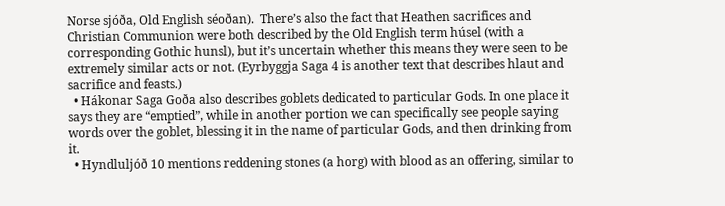Norse sjóða, Old English séoðan).  There’s also the fact that Heathen sacrifices and Christian Communion were both described by the Old English term húsel (with a corresponding Gothic hunsl), but it’s uncertain whether this means they were seen to be extremely similar acts or not. (Eyrbyggja Saga 4 is another text that describes hlaut and sacrifice and feasts.)
  • Hákonar Saga Goða also describes goblets dedicated to particular Gods. In one place it says they are “emptied”, while in another portion we can specifically see people saying words over the goblet, blessing it in the name of particular Gods, and then drinking from it.
  • Hyndluljóð 10 mentions reddening stones (a horg) with blood as an offering, similar to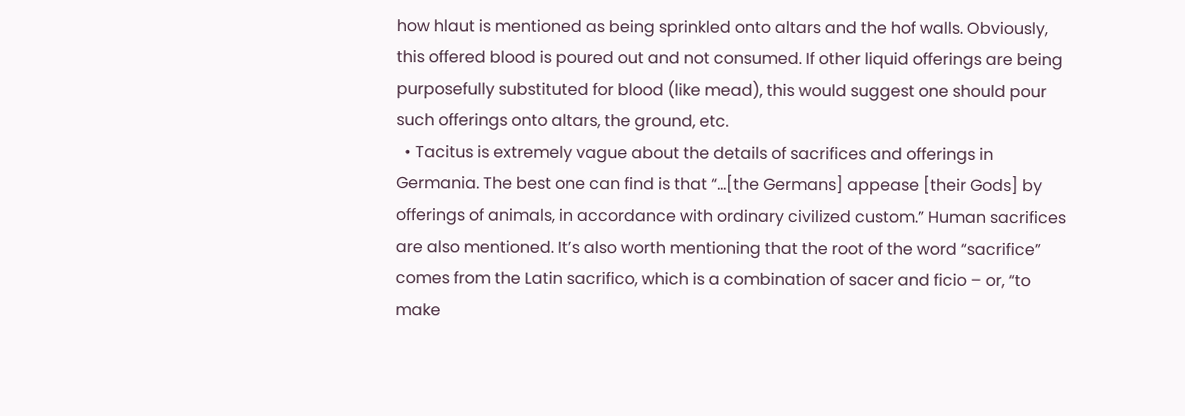how hlaut is mentioned as being sprinkled onto altars and the hof walls. Obviously, this offered blood is poured out and not consumed. If other liquid offerings are being purposefully substituted for blood (like mead), this would suggest one should pour such offerings onto altars, the ground, etc.
  • Tacitus is extremely vague about the details of sacrifices and offerings in Germania. The best one can find is that “…[the Germans] appease [their Gods] by offerings of animals, in accordance with ordinary civilized custom.” Human sacrifices are also mentioned. It’s also worth mentioning that the root of the word “sacrifice” comes from the Latin sacrifico, which is a combination of sacer and ficio – or, “to make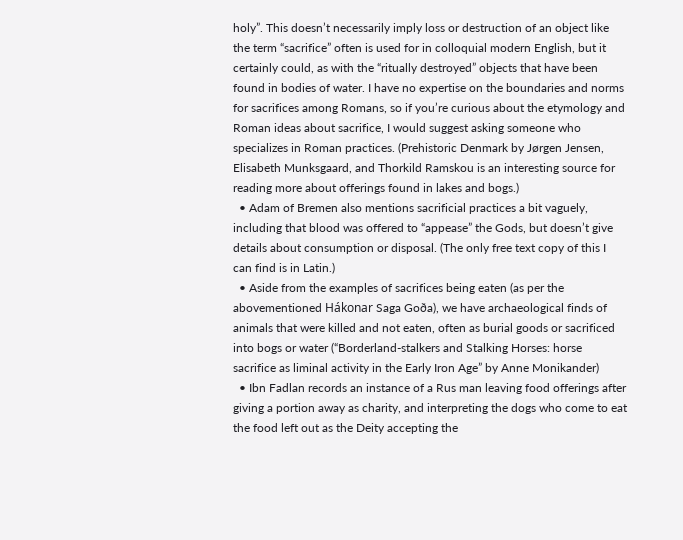holy”. This doesn’t necessarily imply loss or destruction of an object like the term “sacrifice” often is used for in colloquial modern English, but it certainly could, as with the “ritually destroyed” objects that have been found in bodies of water. I have no expertise on the boundaries and norms for sacrifices among Romans, so if you’re curious about the etymology and Roman ideas about sacrifice, I would suggest asking someone who specializes in Roman practices. (Prehistoric Denmark by Jørgen Jensen, Elisabeth Munksgaard, and Thorkild Ramskou is an interesting source for reading more about offerings found in lakes and bogs.)
  • Adam of Bremen also mentions sacrificial practices a bit vaguely, including that blood was offered to “appease” the Gods, but doesn’t give details about consumption or disposal. (The only free text copy of this I can find is in Latin.)
  • Aside from the examples of sacrifices being eaten (as per the abovementioned Hákonar Saga Goða), we have archaeological finds of animals that were killed and not eaten, often as burial goods or sacrificed into bogs or water (“Borderland-stalkers and Stalking Horses: horse sacrifice as liminal activity in the Early Iron Age” by Anne Monikander)
  • Ibn Fadlan records an instance of a Rus man leaving food offerings after giving a portion away as charity, and interpreting the dogs who come to eat the food left out as the Deity accepting the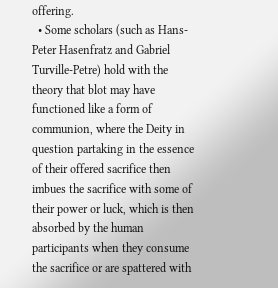offering.
  • Some scholars (such as Hans-Peter Hasenfratz and Gabriel Turville-Petre) hold with the theory that blot may have functioned like a form of communion, where the Deity in question partaking in the essence of their offered sacrifice then imbues the sacrifice with some of their power or luck, which is then absorbed by the human participants when they consume the sacrifice or are spattered with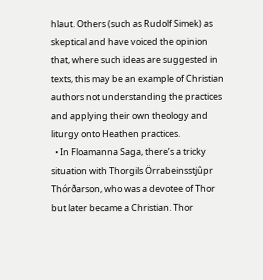hlaut. Others (such as Rudolf Simek) as skeptical and have voiced the opinion that, where such ideas are suggested in texts, this may be an example of Christian authors not understanding the practices and applying their own theology and liturgy onto Heathen practices.
  • In Floamanna Saga, there’s a tricky situation with Thorgils Örrabeinsstjûpr Thórðarson, who was a devotee of Thor but later became a Christian. Thor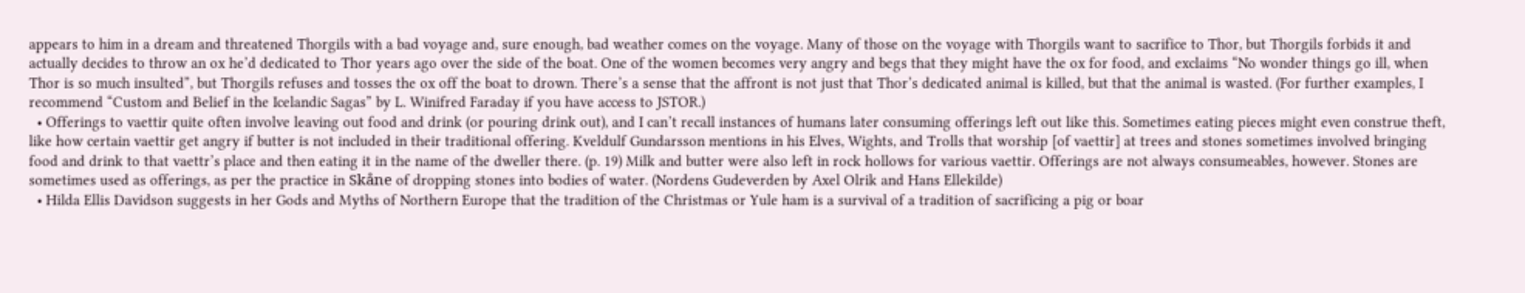appears to him in a dream and threatened Thorgils with a bad voyage and, sure enough, bad weather comes on the voyage. Many of those on the voyage with Thorgils want to sacrifice to Thor, but Thorgils forbids it and actually decides to throw an ox he’d dedicated to Thor years ago over the side of the boat. One of the women becomes very angry and begs that they might have the ox for food, and exclaims “No wonder things go ill, when Thor is so much insulted”, but Thorgils refuses and tosses the ox off the boat to drown. There’s a sense that the affront is not just that Thor’s dedicated animal is killed, but that the animal is wasted. (For further examples, I recommend “Custom and Belief in the Icelandic Sagas” by L. Winifred Faraday if you have access to JSTOR.)
  • Offerings to vaettir quite often involve leaving out food and drink (or pouring drink out), and I can’t recall instances of humans later consuming offerings left out like this. Sometimes eating pieces might even construe theft, like how certain vaettir get angry if butter is not included in their traditional offering. Kveldulf Gundarsson mentions in his Elves, Wights, and Trolls that worship [of vaettir] at trees and stones sometimes involved bringing food and drink to that vaettr’s place and then eating it in the name of the dweller there. (p. 19) Milk and butter were also left in rock hollows for various vaettir. Offerings are not always consumeables, however. Stones are sometimes used as offerings, as per the practice in Skåne of dropping stones into bodies of water. (Nordens Gudeverden by Axel Olrik and Hans Ellekilde)
  • Hilda Ellis Davidson suggests in her Gods and Myths of Northern Europe that the tradition of the Christmas or Yule ham is a survival of a tradition of sacrificing a pig or boar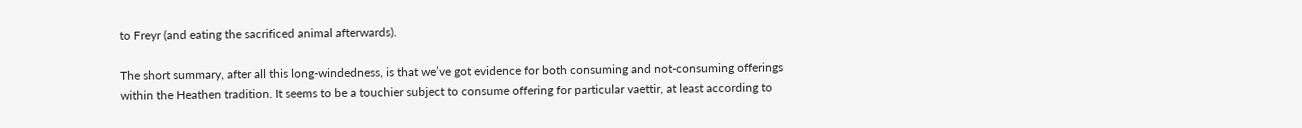to Freyr (and eating the sacrificed animal afterwards).

The short summary, after all this long-windedness, is that we’ve got evidence for both consuming and not-consuming offerings within the Heathen tradition. It seems to be a touchier subject to consume offering for particular vaettir, at least according to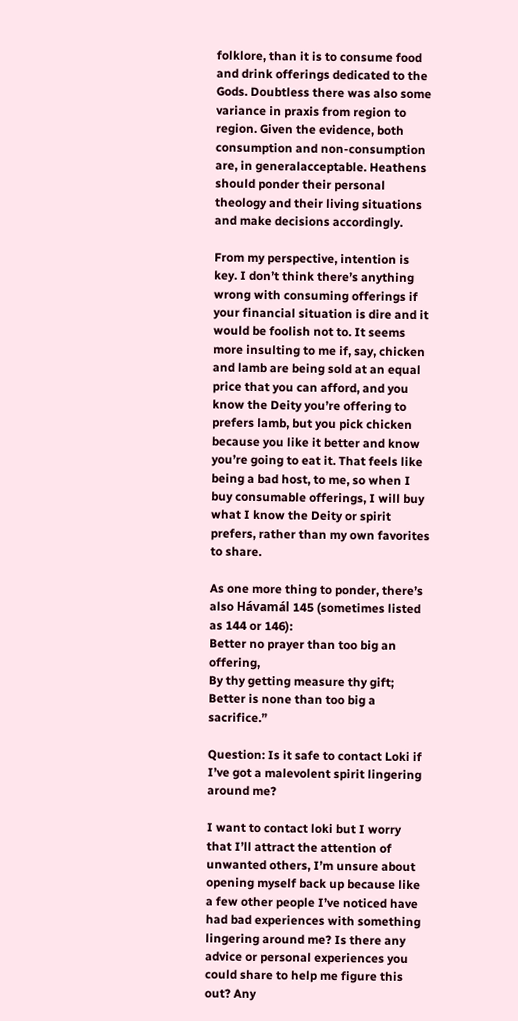folklore, than it is to consume food and drink offerings dedicated to the Gods. Doubtless there was also some variance in praxis from region to region. Given the evidence, both consumption and non-consumption are, in generalacceptable. Heathens should ponder their personal theology and their living situations and make decisions accordingly.

From my perspective, intention is key. I don’t think there’s anything wrong with consuming offerings if your financial situation is dire and it would be foolish not to. It seems more insulting to me if, say, chicken and lamb are being sold at an equal price that you can afford, and you know the Deity you’re offering to prefers lamb, but you pick chicken because you like it better and know you’re going to eat it. That feels like being a bad host, to me, so when I buy consumable offerings, I will buy what I know the Deity or spirit prefers, rather than my own favorites to share.

As one more thing to ponder, there’s also Hávamál 145 (sometimes listed as 144 or 146):
Better no prayer than too big an offering,
By thy getting measure thy gift;
Better is none than too big a sacrifice.”

Question: Is it safe to contact Loki if I’ve got a malevolent spirit lingering around me?

I want to contact loki but I worry that I’ll attract the attention of unwanted others, I’m unsure about opening myself back up because like a few other people I’ve noticed have had bad experiences with something lingering around me? Is there any advice or personal experiences you could share to help me figure this out? Any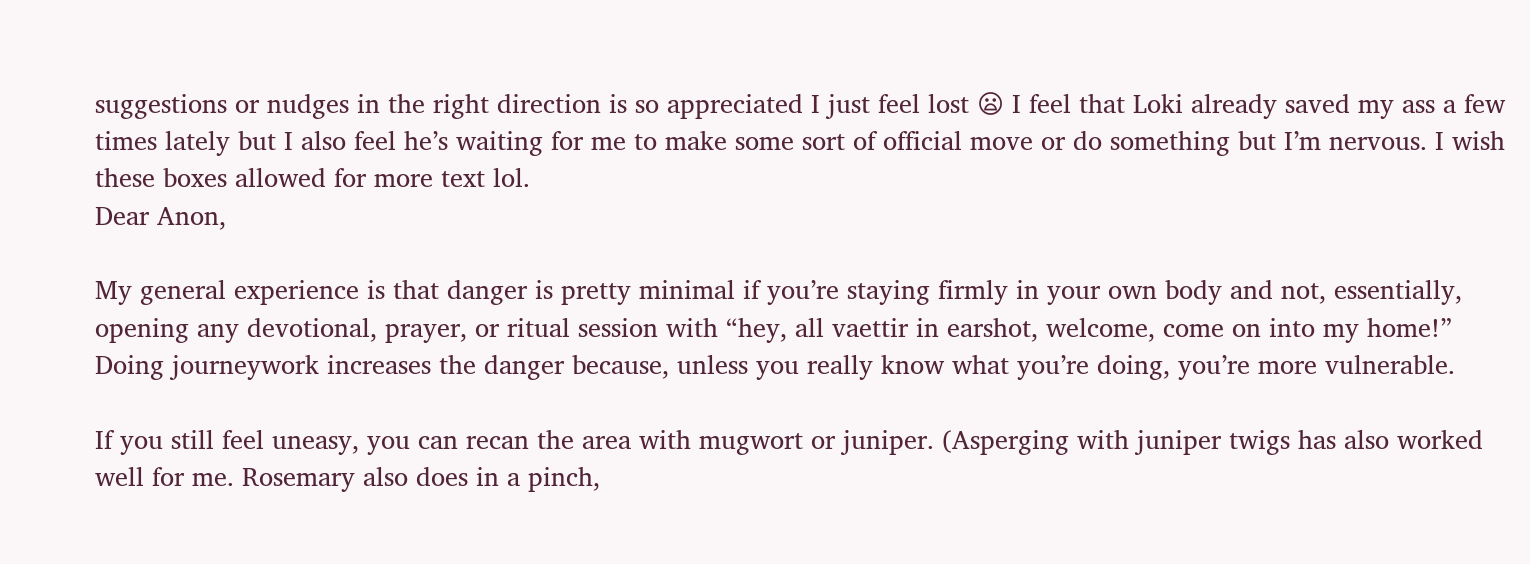suggestions or nudges in the right direction is so appreciated I just feel lost 😦 I feel that Loki already saved my ass a few times lately but I also feel he’s waiting for me to make some sort of official move or do something but I’m nervous. I wish these boxes allowed for more text lol.
Dear Anon,

My general experience is that danger is pretty minimal if you’re staying firmly in your own body and not, essentially, opening any devotional, prayer, or ritual session with “hey, all vaettir in earshot, welcome, come on into my home!” Doing journeywork increases the danger because, unless you really know what you’re doing, you’re more vulnerable.

If you still feel uneasy, you can recan the area with mugwort or juniper. (Asperging with juniper twigs has also worked well for me. Rosemary also does in a pinch,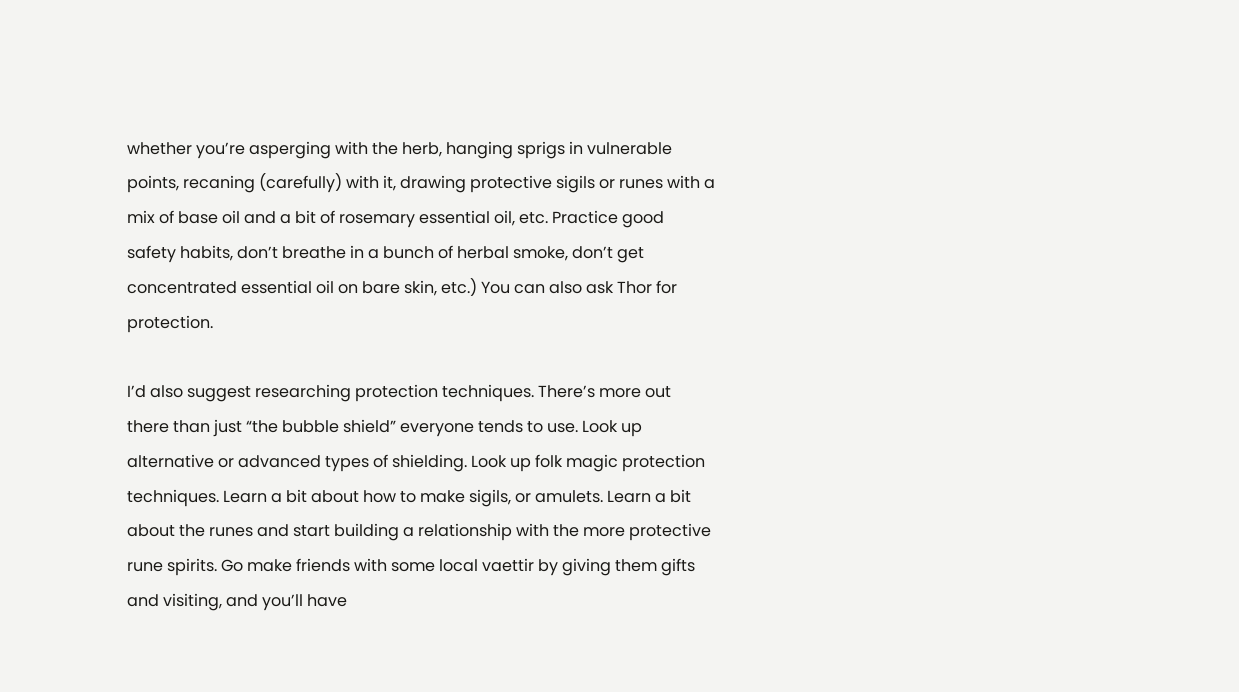whether you’re asperging with the herb, hanging sprigs in vulnerable points, recaning (carefully) with it, drawing protective sigils or runes with a mix of base oil and a bit of rosemary essential oil, etc. Practice good safety habits, don’t breathe in a bunch of herbal smoke, don’t get concentrated essential oil on bare skin, etc.) You can also ask Thor for protection.

I’d also suggest researching protection techniques. There’s more out there than just “the bubble shield” everyone tends to use. Look up alternative or advanced types of shielding. Look up folk magic protection techniques. Learn a bit about how to make sigils, or amulets. Learn a bit about the runes and start building a relationship with the more protective rune spirits. Go make friends with some local vaettir by giving them gifts and visiting, and you’ll have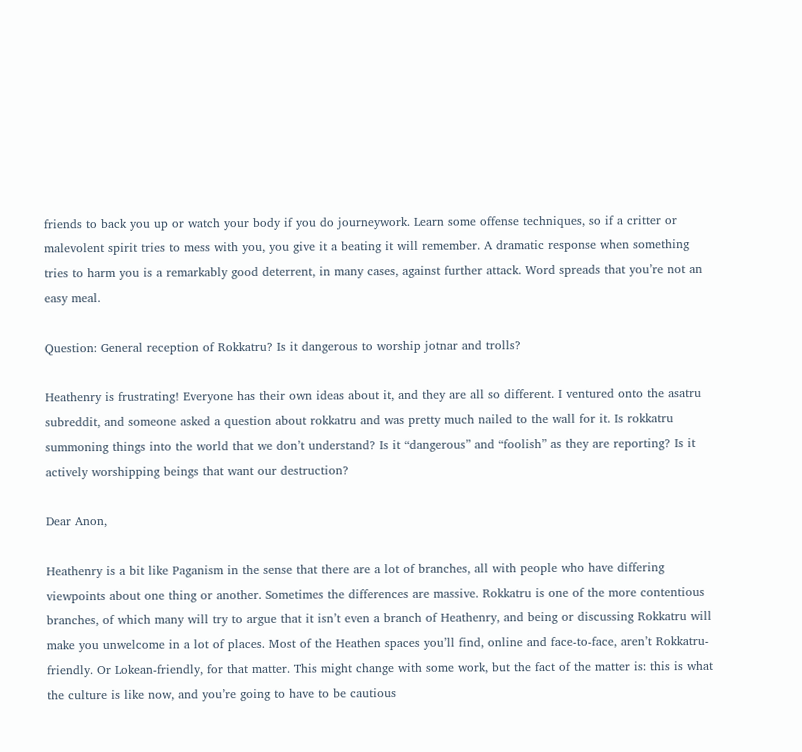friends to back you up or watch your body if you do journeywork. Learn some offense techniques, so if a critter or malevolent spirit tries to mess with you, you give it a beating it will remember. A dramatic response when something tries to harm you is a remarkably good deterrent, in many cases, against further attack. Word spreads that you’re not an easy meal.

Question: General reception of Rokkatru? Is it dangerous to worship jotnar and trolls?

Heathenry is frustrating! Everyone has their own ideas about it, and they are all so different. I ventured onto the asatru subreddit, and someone asked a question about rokkatru and was pretty much nailed to the wall for it. Is rokkatru summoning things into the world that we don’t understand? Is it “dangerous” and “foolish” as they are reporting? Is it actively worshipping beings that want our destruction?

Dear Anon,

Heathenry is a bit like Paganism in the sense that there are a lot of branches, all with people who have differing viewpoints about one thing or another. Sometimes the differences are massive. Rokkatru is one of the more contentious branches, of which many will try to argue that it isn’t even a branch of Heathenry, and being or discussing Rokkatru will make you unwelcome in a lot of places. Most of the Heathen spaces you’ll find, online and face-to-face, aren’t Rokkatru-friendly. Or Lokean-friendly, for that matter. This might change with some work, but the fact of the matter is: this is what the culture is like now, and you’re going to have to be cautious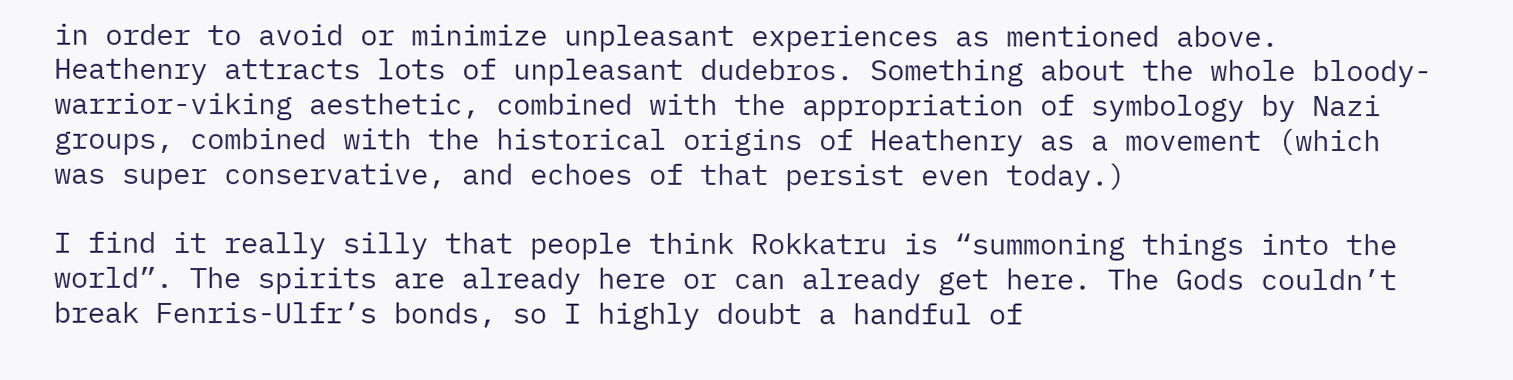in order to avoid or minimize unpleasant experiences as mentioned above. Heathenry attracts lots of unpleasant dudebros. Something about the whole bloody-warrior-viking aesthetic, combined with the appropriation of symbology by Nazi groups, combined with the historical origins of Heathenry as a movement (which was super conservative, and echoes of that persist even today.)

I find it really silly that people think Rokkatru is “summoning things into the world”. The spirits are already here or can already get here. The Gods couldn’t break Fenris-Ulfr’s bonds, so I highly doubt a handful of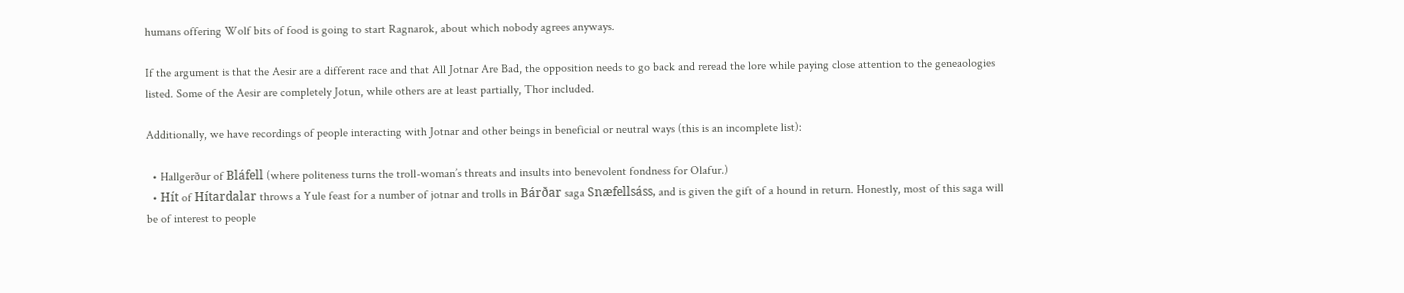humans offering Wolf bits of food is going to start Ragnarok, about which nobody agrees anyways.

If the argument is that the Aesir are a different race and that All Jotnar Are Bad, the opposition needs to go back and reread the lore while paying close attention to the geneaologies listed. Some of the Aesir are completely Jotun, while others are at least partially, Thor included.

Additionally, we have recordings of people interacting with Jotnar and other beings in beneficial or neutral ways (this is an incomplete list):

  • Hallgerður of Bláfell (where politeness turns the troll-woman’s threats and insults into benevolent fondness for Olafur.)
  • Hít of Hítardalar throws a Yule feast for a number of jotnar and trolls in Bárðar saga Snæfellsáss, and is given the gift of a hound in return. Honestly, most of this saga will be of interest to people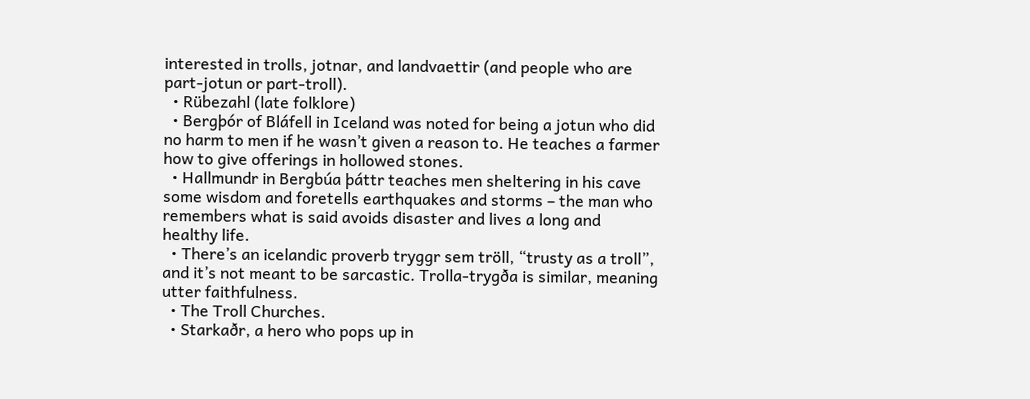interested in trolls, jotnar, and landvaettir (and people who are part-jotun or part-troll).
  • Rübezahl (late folklore)
  • Bergþór of Bláfell in Iceland was noted for being a jotun who did no harm to men if he wasn’t given a reason to. He teaches a farmer how to give offerings in hollowed stones.
  • Hallmundr in Bergbúa þáttr teaches men sheltering in his cave some wisdom and foretells earthquakes and storms – the man who remembers what is said avoids disaster and lives a long and healthy life.
  • There’s an icelandic proverb tryggr sem tröll, “trusty as a troll”, and it’s not meant to be sarcastic. Trolla-trygða is similar, meaning utter faithfulness.
  • The Troll Churches.
  • Starkaðr, a hero who pops up in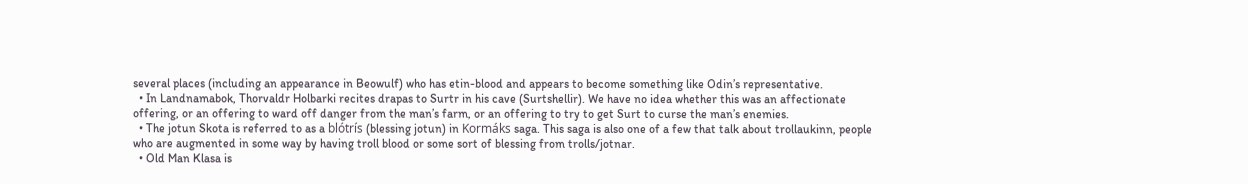several places (including an appearance in Beowulf) who has etin-blood and appears to become something like Odin’s representative.
  • In Landnamabok, Thorvaldr Holbarki recites drapas to Surtr in his cave (Surtshellir). We have no idea whether this was an affectionate offering, or an offering to ward off danger from the man’s farm, or an offering to try to get Surt to curse the man’s enemies.
  • The jotun Skota is referred to as a blótrís (blessing jotun) in Kormáks saga. This saga is also one of a few that talk about trollaukinn, people who are augmented in some way by having troll blood or some sort of blessing from trolls/jotnar.
  • Old Man Klasa is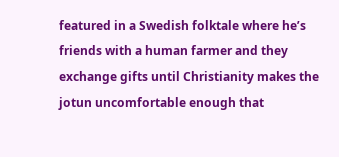featured in a Swedish folktale where he’s friends with a human farmer and they exchange gifts until Christianity makes the jotun uncomfortable enough that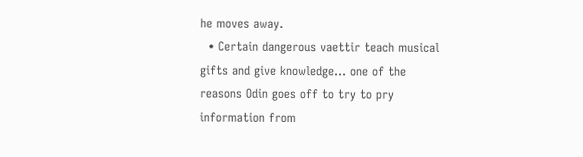he moves away.
  • Certain dangerous vaettir teach musical gifts and give knowledge… one of the reasons Odin goes off to try to pry information from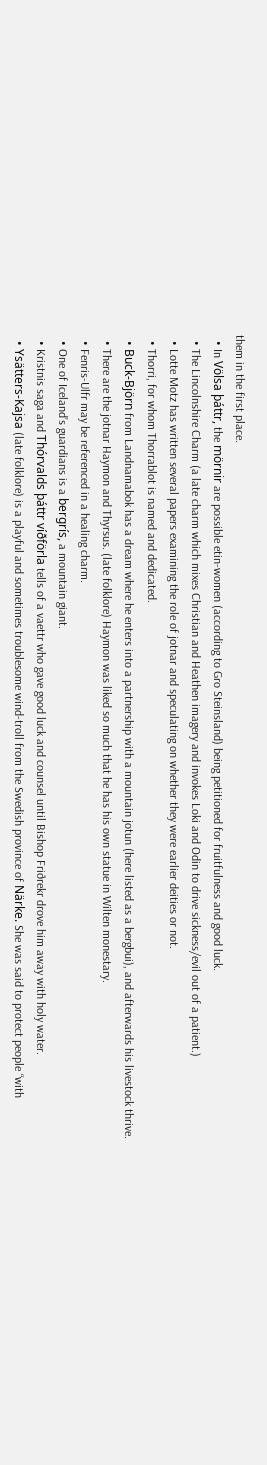them in the first place.
  • In Völsa þáttr, the mörnir are possible etin-women (according to Gro Steinsland) being petitioned for fruitfulness and good luck.
  • The Lincolnshire Charm (a late charm which mixes Christian and Heathen imagery and invokes Loki and Odin to drive sickness/evil out of a patient.)
  • Lotte Motz has written several papers examining the role of jotnar and speculating on whether they were earlier deities or not.
  • Thorri, for whom Thorrablot is named and dedicated.
  • Buck-Björn from Landnamabok has a dream where he enters into a partnership with a mountain jotun (here listed as a bergbui), and afterwards his livestock thrive.
  • There are the jotnar Haymon and Thyrsus. (late folklore) Haymon was liked so much that he has his own statue in Wilten monestary.
  • Fenris-Ulfr may be referenced in a healing charm.
  • One of Iceland’s guardians is a bergrís, a mountain giant.
  • Kristnis saga and Thórvalds þáttr víðförla tells of a vaettr who gave good luck and counsel until Bishop Friðrekr drove him away with holy water.
  • Ysätters-Kajsa (late folklore) is a playful and sometimes troublesome wind-troll from the Swedish province of Närke. She was said to protect people “with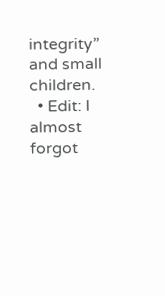integrity” and small children.
  • Edit: I almost forgot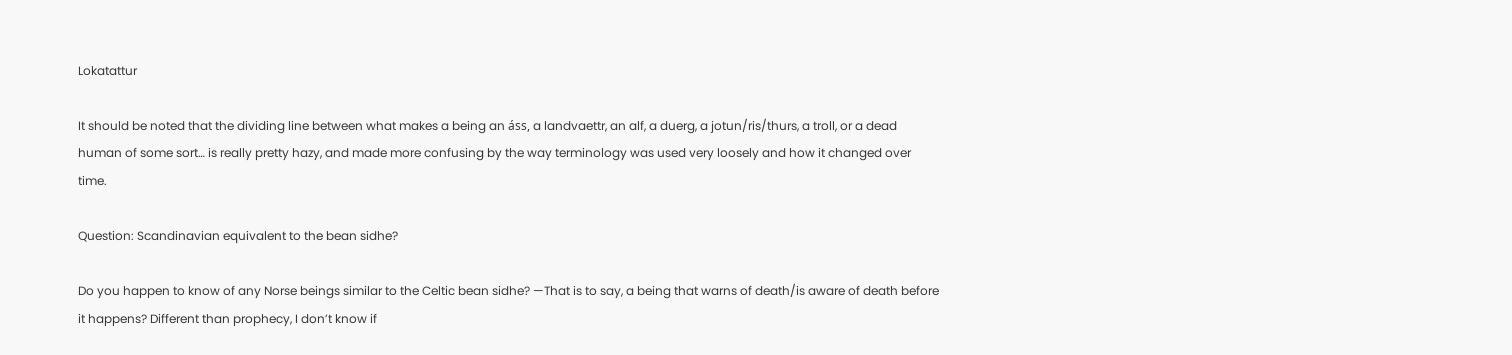Lokatattur

It should be noted that the dividing line between what makes a being an áss, a landvaettr, an alf, a duerg, a jotun/ris/thurs, a troll, or a dead human of some sort… is really pretty hazy, and made more confusing by the way terminology was used very loosely and how it changed over time.

Question: Scandinavian equivalent to the bean sidhe?

Do you happen to know of any Norse beings similar to the Celtic bean sidhe? —That is to say, a being that warns of death/is aware of death before it happens? Different than prophecy, I don’t know if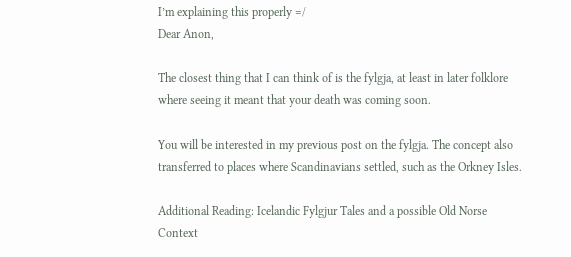I’m explaining this properly =/
Dear Anon,

The closest thing that I can think of is the fylgja, at least in later folklore where seeing it meant that your death was coming soon.

You will be interested in my previous post on the fylgja. The concept also transferred to places where Scandinavians settled, such as the Orkney Isles.

Additional Reading: Icelandic Fylgjur Tales and a possible Old Norse Context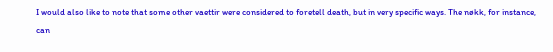I would also like to note that some other vaettir were considered to foretell death, but in very specific ways. The nøkk, for instance, can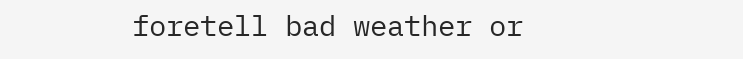foretell bad weather or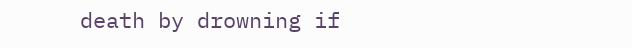death by drowning if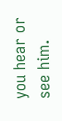you hear or see him.